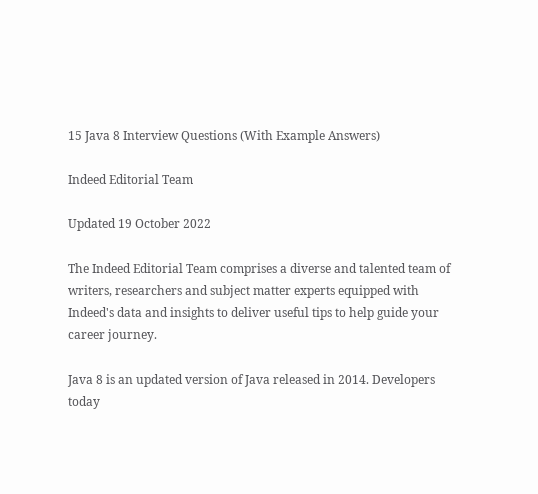15 Java 8 Interview Questions (With Example Answers)

Indeed Editorial Team

Updated 19 October 2022

The Indeed Editorial Team comprises a diverse and talented team of writers, researchers and subject matter experts equipped with Indeed's data and insights to deliver useful tips to help guide your career journey.

Java 8 is an updated version of Java released in 2014. Developers today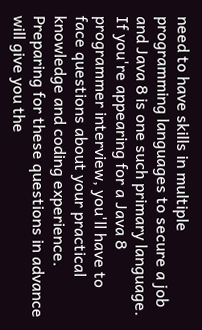need to have skills in multiple programming languages to secure a job and Java 8 is one such primary language. If you're appearing for a Java 8 programmer interview, you'll have to face questions about your practical knowledge and coding experience. Preparing for these questions in advance will give you the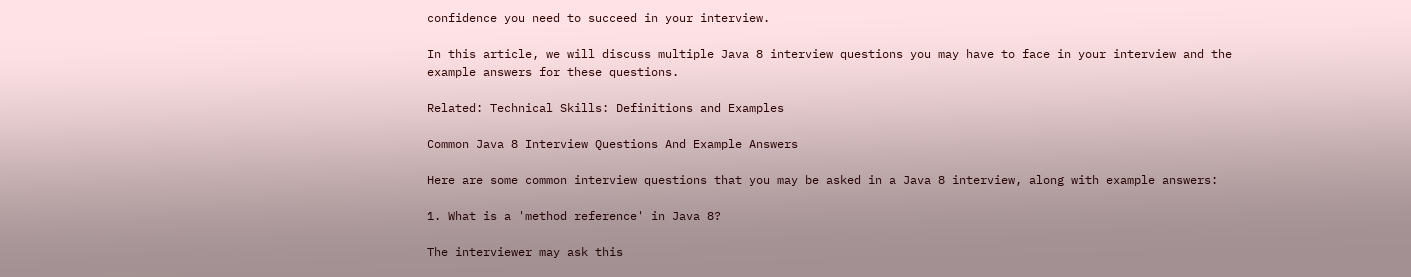confidence you need to succeed in your interview.

In this article, we will discuss multiple Java 8 interview questions you may have to face in your interview and the example answers for these questions.

Related: Technical Skills: Definitions and Examples

Common Java 8 Interview Questions And Example Answers

Here are some common interview questions that you may be asked in a Java 8 interview, along with example answers:

1. What is a 'method reference' in Java 8?

The interviewer may ask this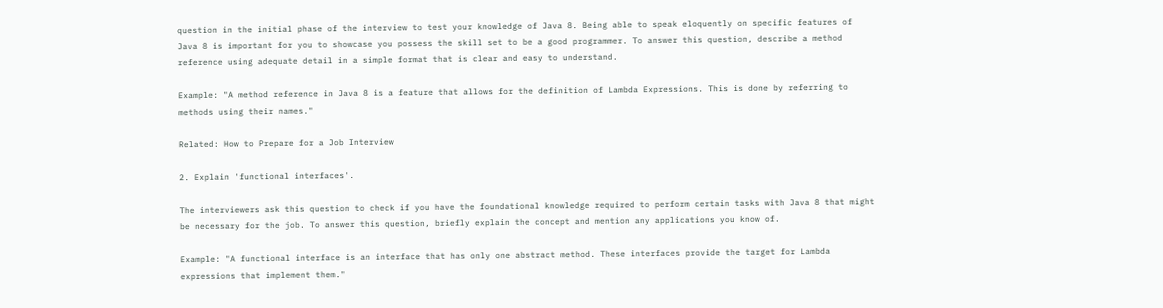question in the initial phase of the interview to test your knowledge of Java 8. Being able to speak eloquently on specific features of Java 8 is important for you to showcase you possess the skill set to be a good programmer. To answer this question, describe a method reference using adequate detail in a simple format that is clear and easy to understand.

Example: "A method reference in Java 8 is a feature that allows for the definition of Lambda Expressions. This is done by referring to methods using their names."

Related: How to Prepare for a Job Interview

2. Explain 'functional interfaces'.

The interviewers ask this question to check if you have the foundational knowledge required to perform certain tasks with Java 8 that might be necessary for the job. To answer this question, briefly explain the concept and mention any applications you know of.

Example: "A functional interface is an interface that has only one abstract method. These interfaces provide the target for Lambda expressions that implement them."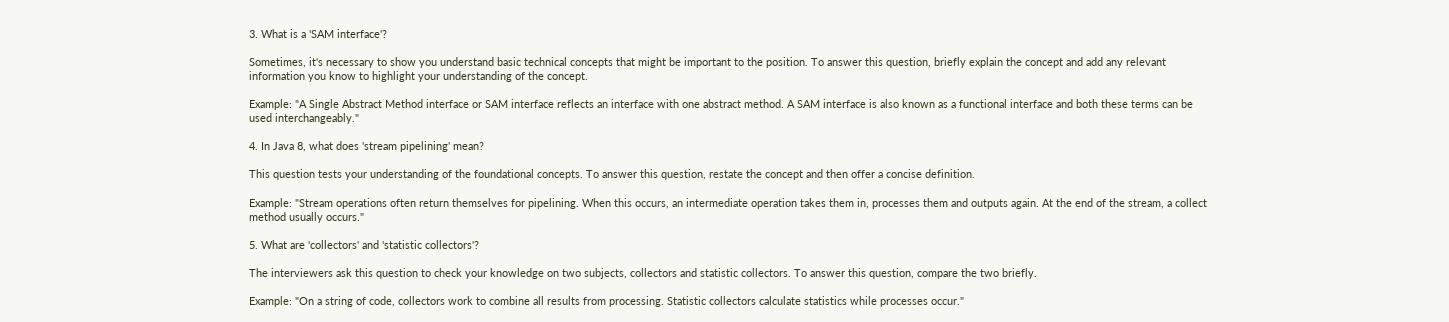3. What is a 'SAM interface'?

Sometimes, it's necessary to show you understand basic technical concepts that might be important to the position. To answer this question, briefly explain the concept and add any relevant information you know to highlight your understanding of the concept.

Example: "A Single Abstract Method interface or SAM interface reflects an interface with one abstract method. A SAM interface is also known as a functional interface and both these terms can be used interchangeably."

4. In Java 8, what does 'stream pipelining' mean?

This question tests your understanding of the foundational concepts. To answer this question, restate the concept and then offer a concise definition.

Example: "Stream operations often return themselves for pipelining. When this occurs, an intermediate operation takes them in, processes them and outputs again. At the end of the stream, a collect method usually occurs."

5. What are 'collectors' and 'statistic collectors'?

The interviewers ask this question to check your knowledge on two subjects, collectors and statistic collectors. To answer this question, compare the two briefly.

Example: "On a string of code, collectors work to combine all results from processing. Statistic collectors calculate statistics while processes occur."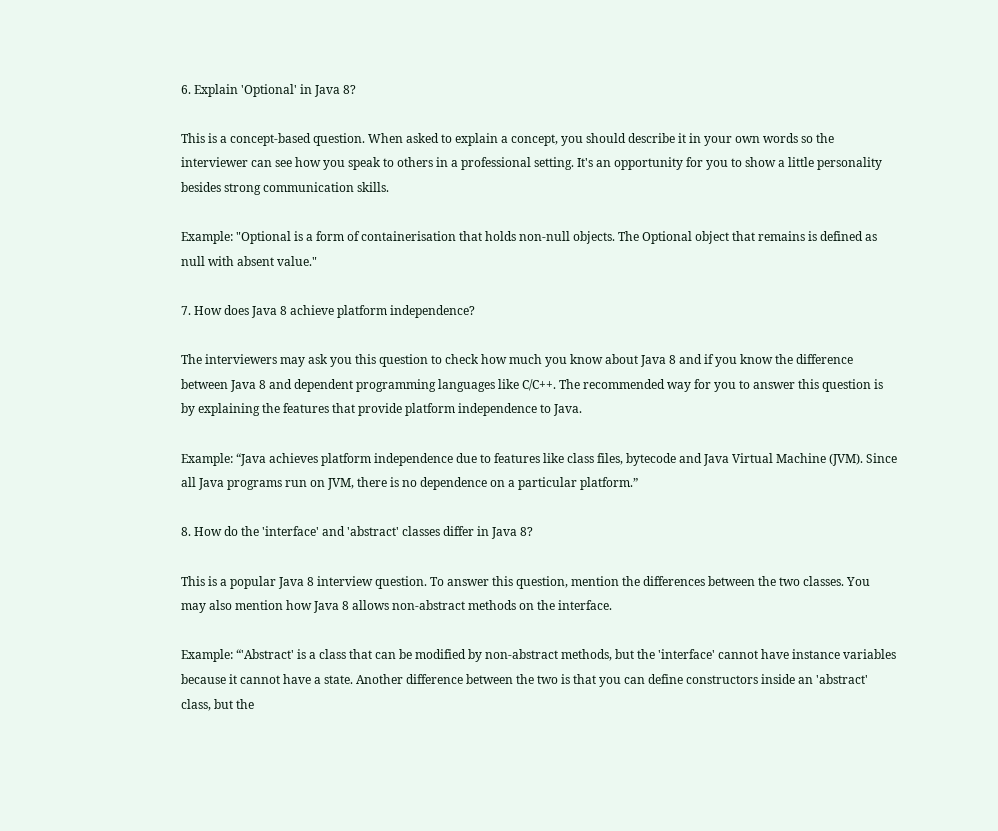6. Explain 'Optional' in Java 8?

This is a concept-based question. When asked to explain a concept, you should describe it in your own words so the interviewer can see how you speak to others in a professional setting. It's an opportunity for you to show a little personality besides strong communication skills.

Example: "Optional is a form of containerisation that holds non-null objects. The Optional object that remains is defined as null with absent value."

7. How does Java 8 achieve platform independence?

The interviewers may ask you this question to check how much you know about Java 8 and if you know the difference between Java 8 and dependent programming languages like C/C++. The recommended way for you to answer this question is by explaining the features that provide platform independence to Java.

Example: “Java achieves platform independence due to features like class files, bytecode and Java Virtual Machine (JVM). Since all Java programs run on JVM, there is no dependence on a particular platform.”

8. How do the 'interface' and 'abstract' classes differ in Java 8?

This is a popular Java 8 interview question. To answer this question, mention the differences between the two classes. You may also mention how Java 8 allows non-abstract methods on the interface.

Example: “'Abstract' is a class that can be modified by non-abstract methods, but the 'interface' cannot have instance variables because it cannot have a state. Another difference between the two is that you can define constructors inside an 'abstract' class, but the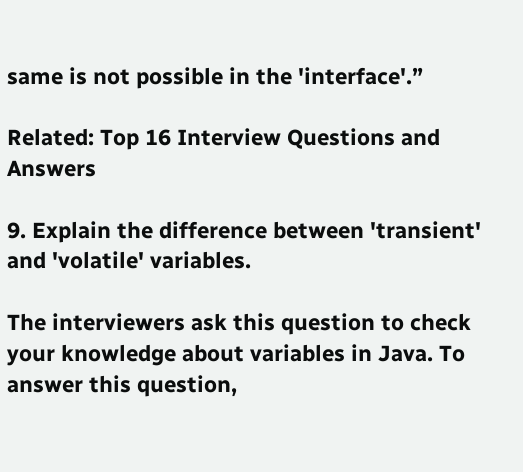same is not possible in the 'interface'.”

Related: Top 16 Interview Questions and Answers

9. Explain the difference between 'transient' and 'volatile' variables.

The interviewers ask this question to check your knowledge about variables in Java. To answer this question,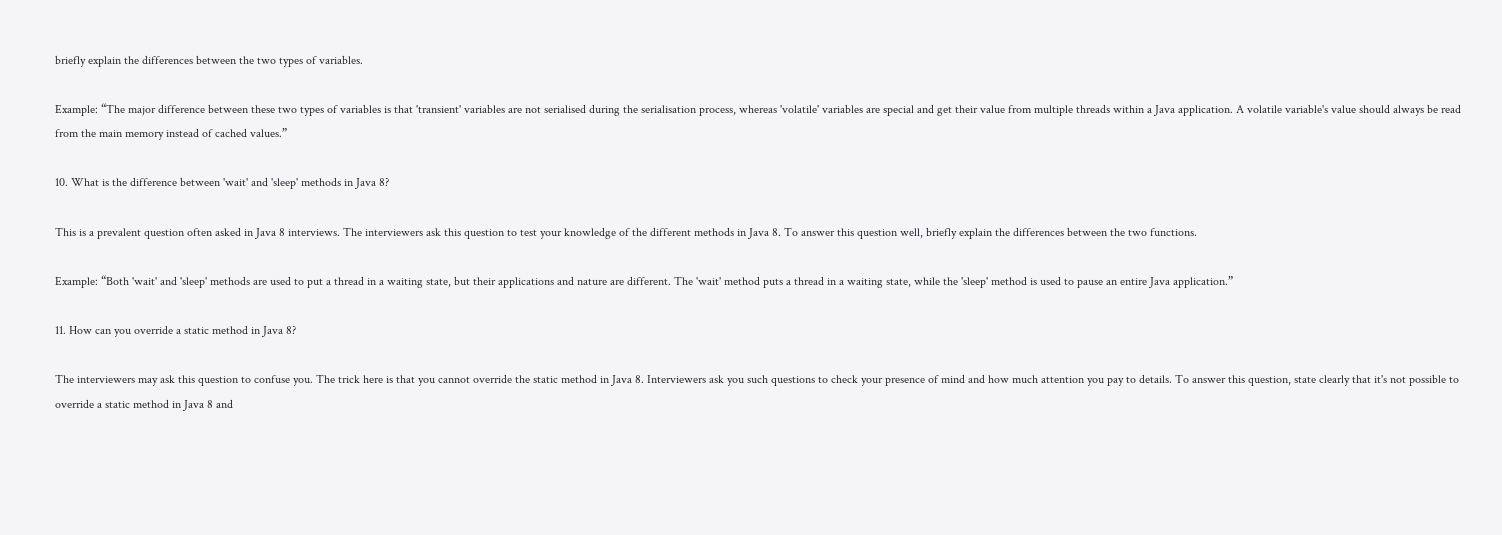briefly explain the differences between the two types of variables.

Example: “The major difference between these two types of variables is that 'transient' variables are not serialised during the serialisation process, whereas 'volatile' variables are special and get their value from multiple threads within a Java application. A volatile variable's value should always be read from the main memory instead of cached values.”

10. What is the difference between 'wait' and 'sleep' methods in Java 8?

This is a prevalent question often asked in Java 8 interviews. The interviewers ask this question to test your knowledge of the different methods in Java 8. To answer this question well, briefly explain the differences between the two functions.

Example: “Both 'wait' and 'sleep' methods are used to put a thread in a waiting state, but their applications and nature are different. The 'wait' method puts a thread in a waiting state, while the 'sleep' method is used to pause an entire Java application.”

11. How can you override a static method in Java 8?

The interviewers may ask this question to confuse you. The trick here is that you cannot override the static method in Java 8. Interviewers ask you such questions to check your presence of mind and how much attention you pay to details. To answer this question, state clearly that it's not possible to override a static method in Java 8 and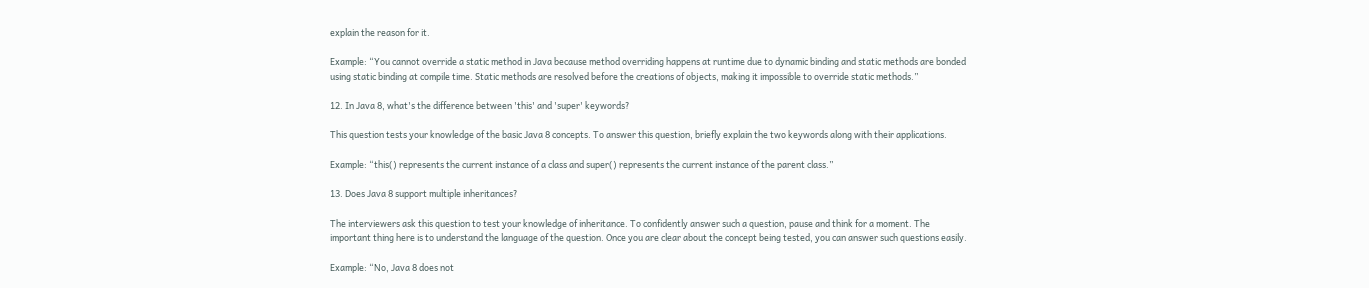explain the reason for it.

Example: “You cannot override a static method in Java because method overriding happens at runtime due to dynamic binding and static methods are bonded using static binding at compile time. Static methods are resolved before the creations of objects, making it impossible to override static methods.”

12. In Java 8, what's the difference between 'this' and 'super' keywords?

This question tests your knowledge of the basic Java 8 concepts. To answer this question, briefly explain the two keywords along with their applications.

Example: “this() represents the current instance of a class and super() represents the current instance of the parent class.”

13. Does Java 8 support multiple inheritances?

The interviewers ask this question to test your knowledge of inheritance. To confidently answer such a question, pause and think for a moment. The important thing here is to understand the language of the question. Once you are clear about the concept being tested, you can answer such questions easily.

Example: “No, Java 8 does not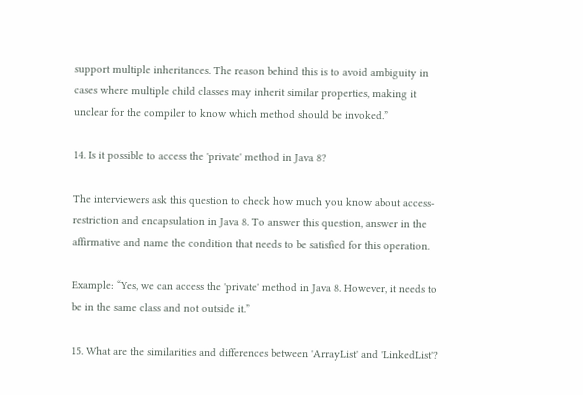support multiple inheritances. The reason behind this is to avoid ambiguity in cases where multiple child classes may inherit similar properties, making it unclear for the compiler to know which method should be invoked.”

14. Is it possible to access the 'private' method in Java 8?

The interviewers ask this question to check how much you know about access-restriction and encapsulation in Java 8. To answer this question, answer in the affirmative and name the condition that needs to be satisfied for this operation.

Example: “Yes, we can access the 'private' method in Java 8. However, it needs to be in the same class and not outside it.”

15. What are the similarities and differences between 'ArrayList' and 'LinkedList'?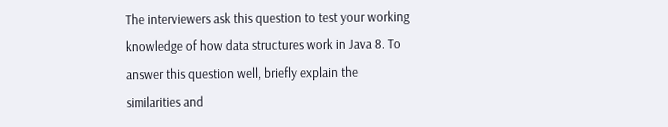The interviewers ask this question to test your working knowledge of how data structures work in Java 8. To answer this question well, briefly explain the similarities and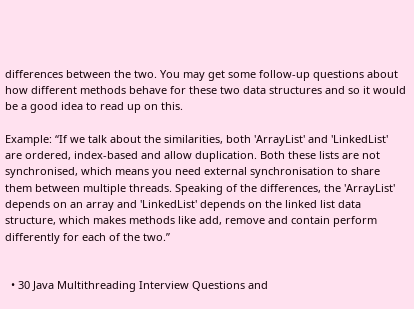differences between the two. You may get some follow-up questions about how different methods behave for these two data structures and so it would be a good idea to read up on this.

Example: “If we talk about the similarities, both 'ArrayList' and 'LinkedList' are ordered, index-based and allow duplication. Both these lists are not synchronised, which means you need external synchronisation to share them between multiple threads. Speaking of the differences, the 'ArrayList' depends on an array and 'LinkedList' depends on the linked list data structure, which makes methods like add, remove and contain perform differently for each of the two.”


  • 30 Java Multithreading Interview Questions and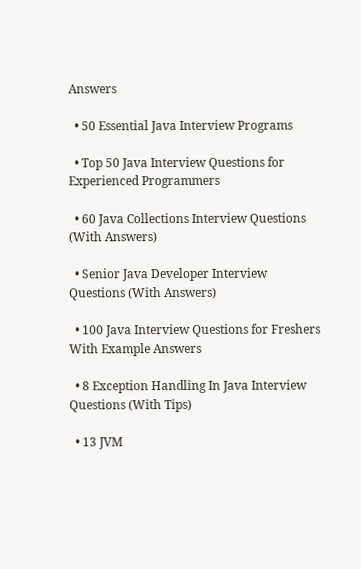Answers

  • 50 Essential Java Interview Programs

  • Top 50 Java Interview Questions for Experienced Programmers

  • 60 Java Collections Interview Questions (With Answers)

  • Senior Java Developer Interview Questions (With Answers)

  • 100 Java Interview Questions for Freshers With Example Answers

  • 8 Exception Handling In Java Interview Questions (With Tips)

  • 13 JVM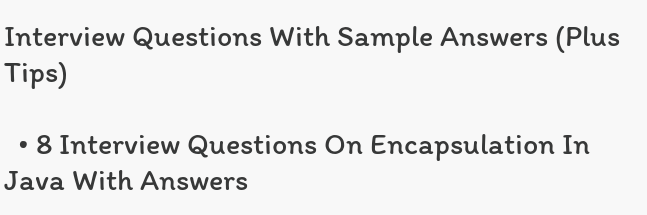Interview Questions With Sample Answers (Plus Tips)

  • 8 Interview Questions On Encapsulation In Java With Answers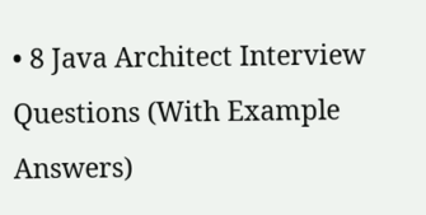• 8 Java Architect Interview Questions (With Example Answers)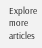Explore more articles